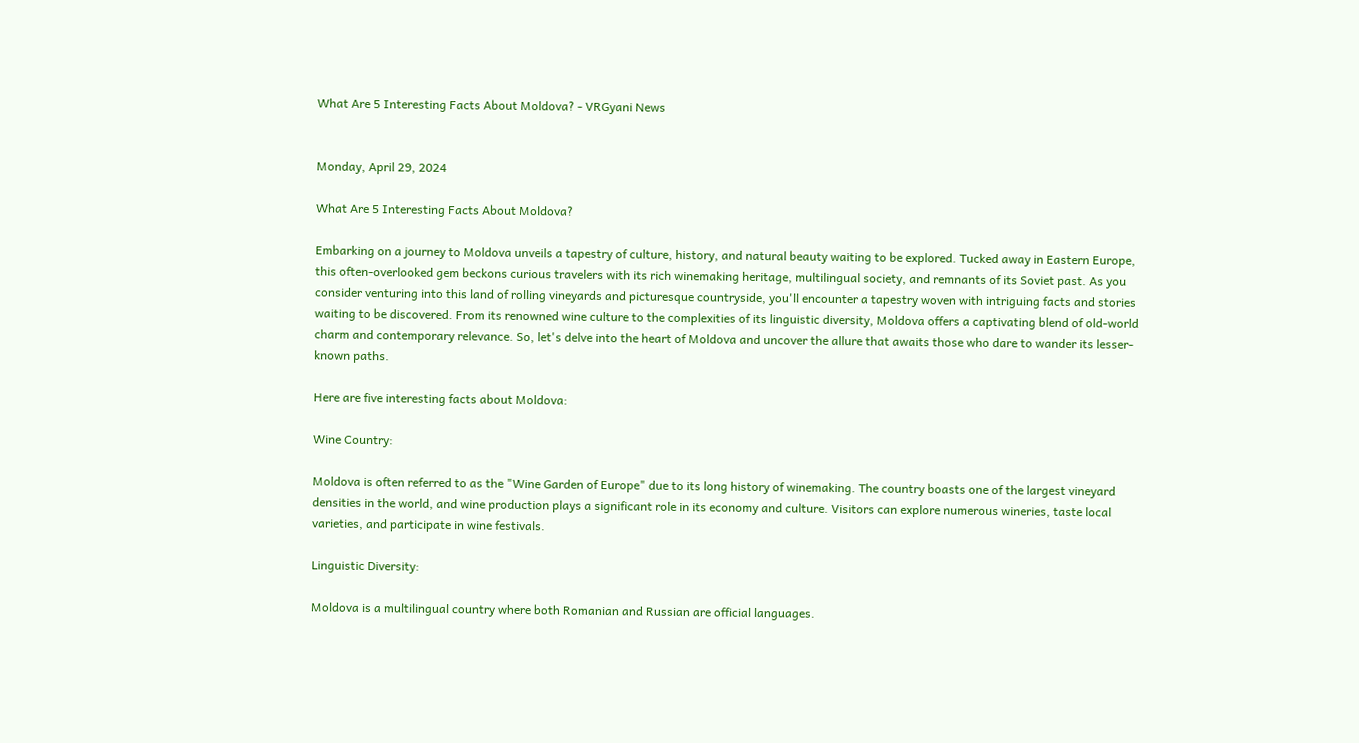What Are 5 Interesting Facts About Moldova? - VRGyani News


Monday, April 29, 2024

What Are 5 Interesting Facts About Moldova?

Embarking on a journey to Moldova unveils a tapestry of culture, history, and natural beauty waiting to be explored. Tucked away in Eastern Europe, this often-overlooked gem beckons curious travelers with its rich winemaking heritage, multilingual society, and remnants of its Soviet past. As you consider venturing into this land of rolling vineyards and picturesque countryside, you'll encounter a tapestry woven with intriguing facts and stories waiting to be discovered. From its renowned wine culture to the complexities of its linguistic diversity, Moldova offers a captivating blend of old-world charm and contemporary relevance. So, let's delve into the heart of Moldova and uncover the allure that awaits those who dare to wander its lesser-known paths.

Here are five interesting facts about Moldova:

Wine Country:

Moldova is often referred to as the "Wine Garden of Europe" due to its long history of winemaking. The country boasts one of the largest vineyard densities in the world, and wine production plays a significant role in its economy and culture. Visitors can explore numerous wineries, taste local varieties, and participate in wine festivals.

Linguistic Diversity:

Moldova is a multilingual country where both Romanian and Russian are official languages.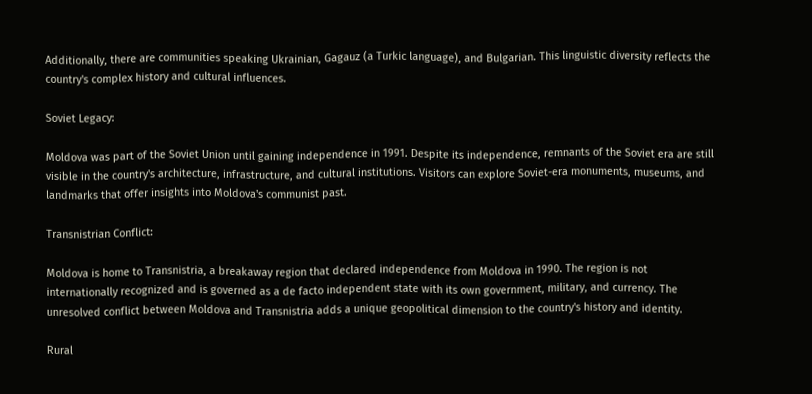Additionally, there are communities speaking Ukrainian, Gagauz (a Turkic language), and Bulgarian. This linguistic diversity reflects the country's complex history and cultural influences.

Soviet Legacy:

Moldova was part of the Soviet Union until gaining independence in 1991. Despite its independence, remnants of the Soviet era are still visible in the country's architecture, infrastructure, and cultural institutions. Visitors can explore Soviet-era monuments, museums, and landmarks that offer insights into Moldova's communist past.

Transnistrian Conflict:

Moldova is home to Transnistria, a breakaway region that declared independence from Moldova in 1990. The region is not internationally recognized and is governed as a de facto independent state with its own government, military, and currency. The unresolved conflict between Moldova and Transnistria adds a unique geopolitical dimension to the country's history and identity.

Rural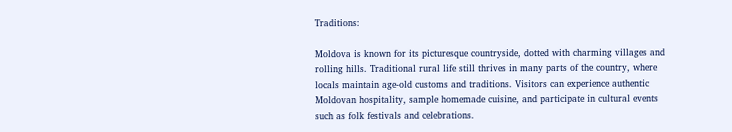Traditions:

Moldova is known for its picturesque countryside, dotted with charming villages and rolling hills. Traditional rural life still thrives in many parts of the country, where locals maintain age-old customs and traditions. Visitors can experience authentic Moldovan hospitality, sample homemade cuisine, and participate in cultural events such as folk festivals and celebrations.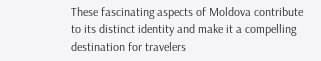These fascinating aspects of Moldova contribute to its distinct identity and make it a compelling destination for travelers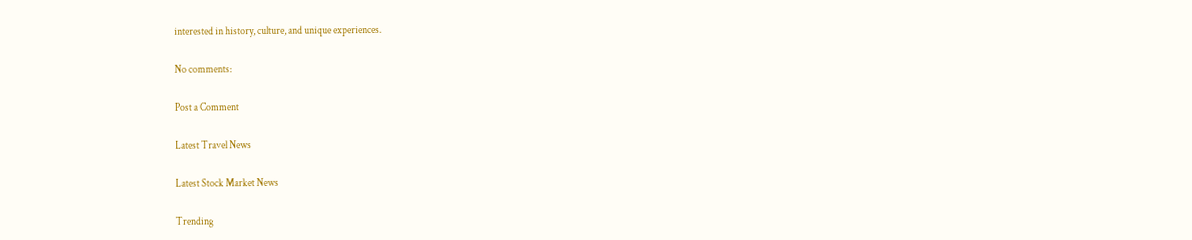interested in history, culture, and unique experiences.

No comments:

Post a Comment

Latest Travel News

Latest Stock Market News

Trending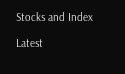Stocks and Index

Latest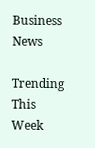Business News

Trending This Week